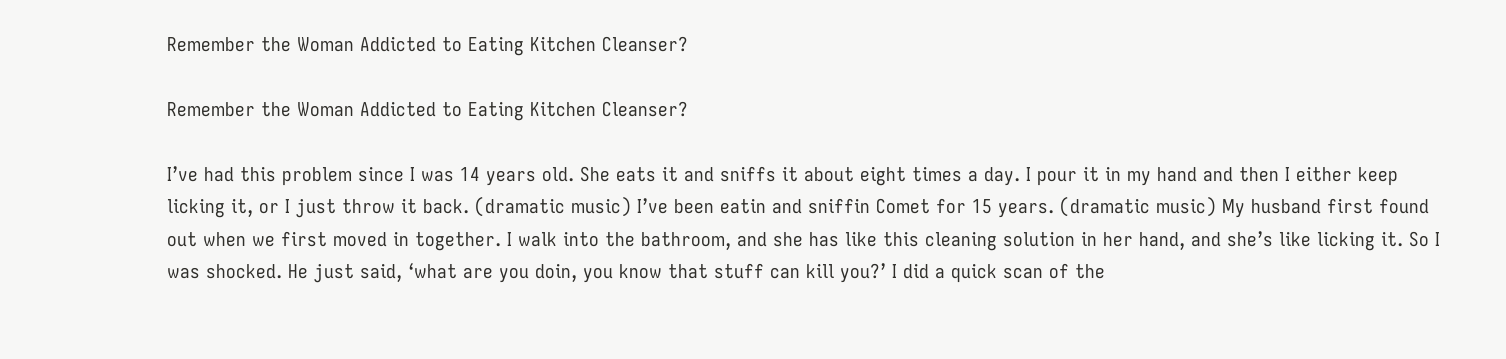Remember the Woman Addicted to Eating Kitchen Cleanser?

Remember the Woman Addicted to Eating Kitchen Cleanser?

I’ve had this problem since I was 14 years old. She eats it and sniffs it about eight times a day. I pour it in my hand and then I either keep licking it, or I just throw it back. (dramatic music) I’ve been eatin and sniffin Comet for 15 years. (dramatic music) My husband first found out when we first moved in together. I walk into the bathroom, and she has like this cleaning solution in her hand, and she’s like licking it. So I was shocked. He just said, ‘what are you doin, you know that stuff can kill you?’ I did a quick scan of the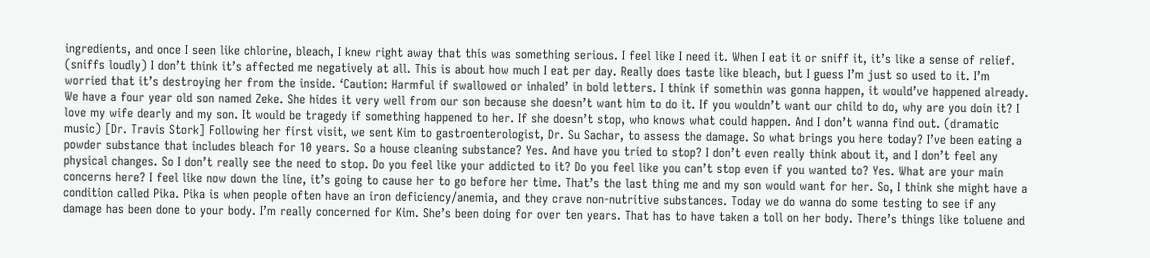ingredients, and once I seen like chlorine, bleach, I knew right away that this was something serious. I feel like I need it. When I eat it or sniff it, it’s like a sense of relief. (sniffs loudly) I don’t think it’s affected me negatively at all. This is about how much I eat per day. Really does taste like bleach, but I guess I’m just so used to it. I’m worried that it’s destroying her from the inside. ‘Caution: Harmful if swallowed or inhaled’ in bold letters. I think if somethin was gonna happen, it would’ve happened already. We have a four year old son named Zeke. She hides it very well from our son because she doesn’t want him to do it. If you wouldn’t want our child to do, why are you doin it? I love my wife dearly and my son. It would be tragedy if something happened to her. If she doesn’t stop, who knows what could happen. And I don’t wanna find out. (dramatic music) [Dr. Travis Stork] Following her first visit, we sent Kim to gastroenterologist, Dr. Su Sachar, to assess the damage. So what brings you here today? I’ve been eating a powder substance that includes bleach for 10 years. So a house cleaning substance? Yes. And have you tried to stop? I don’t even really think about it, and I don’t feel any physical changes. So I don’t really see the need to stop. Do you feel like your addicted to it? Do you feel like you can’t stop even if you wanted to? Yes. What are your main concerns here? I feel like now down the line, it’s going to cause her to go before her time. That’s the last thing me and my son would want for her. So, I think she might have a condition called Pika. Pika is when people often have an iron deficiency/anemia, and they crave non-nutritive substances. Today we do wanna do some testing to see if any damage has been done to your body. I’m really concerned for Kim. She’s been doing for over ten years. That has to have taken a toll on her body. There’s things like toluene and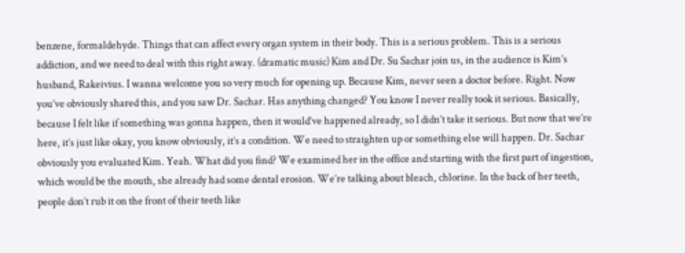benzene, formaldehyde. Things that can affect every organ system in their body. This is a serious problem. This is a serious addiction, and we need to deal with this right away. (dramatic music) Kim and Dr. Su Sachar join us, in the audience is Kim’s husband, Rakeivius. I wanna welcome you so very much for opening up. Because Kim, never seen a doctor before. Right. Now you’ve obviously shared this, and you saw Dr. Sachar. Has anything changed? You know I never really took it serious. Basically, because I felt like if something was gonna happen, then it would’ve happened already, so I didn’t take it serious. But now that we’re here, it’s just like okay, you know obviously, it’s a condition. We need to straighten up or something else will happen. Dr. Sachar obviously you evaluated Kim. Yeah. What did you find? We examined her in the office and starting with the first part of ingestion, which would be the mouth, she already had some dental erosion. We’re talking about bleach, chlorine. In the back of her teeth, people don’t rub it on the front of their teeth like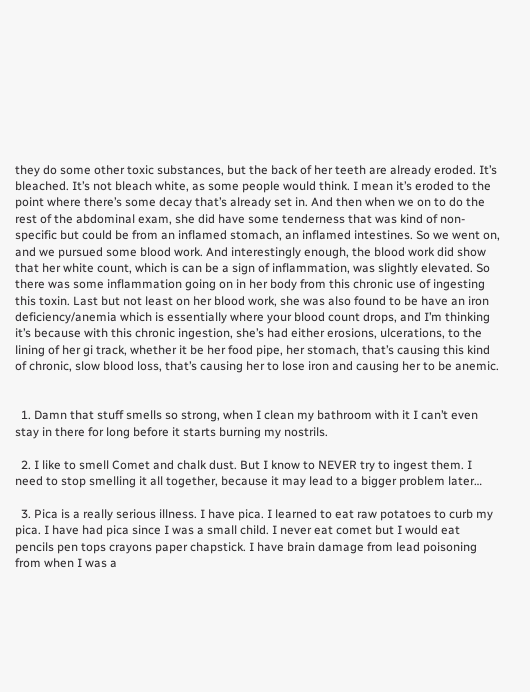they do some other toxic substances, but the back of her teeth are already eroded. It’s bleached. It’s not bleach white, as some people would think. I mean it’s eroded to the point where there’s some decay that’s already set in. And then when we on to do the rest of the abdominal exam, she did have some tenderness that was kind of non-specific but could be from an inflamed stomach, an inflamed intestines. So we went on, and we pursued some blood work. And interestingly enough, the blood work did show that her white count, which is can be a sign of inflammation, was slightly elevated. So there was some inflammation going on in her body from this chronic use of ingesting this toxin. Last but not least on her blood work, she was also found to be have an iron deficiency/anemia which is essentially where your blood count drops, and I’m thinking it’s because with this chronic ingestion, she’s had either erosions, ulcerations, to the lining of her gi track, whether it be her food pipe, her stomach, that’s causing this kind of chronic, slow blood loss, that’s causing her to lose iron and causing her to be anemic.


  1. Damn that stuff smells so strong, when I clean my bathroom with it I can’t even stay in there for long before it starts burning my nostrils.

  2. I like to smell Comet and chalk dust. But I know to NEVER try to ingest them. I need to stop smelling it all together, because it may lead to a bigger problem later…

  3. Pica is a really serious illness. I have pica. I learned to eat raw potatoes to curb my pica. I have had pica since I was a small child. I never eat comet but I would eat pencils pen tops crayons paper chapstick. I have brain damage from lead poisoning from when I was a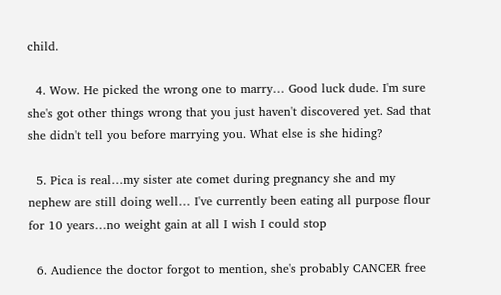child.

  4. Wow. He picked the wrong one to marry… Good luck dude. I'm sure she's got other things wrong that you just haven't discovered yet. Sad that she didn't tell you before marrying you. What else is she hiding?

  5. Pica is real…my sister ate comet during pregnancy she and my nephew are still doing well… I've currently been eating all purpose flour for 10 years…no weight gain at all I wish I could stop

  6. Audience the doctor forgot to mention, she's probably CANCER free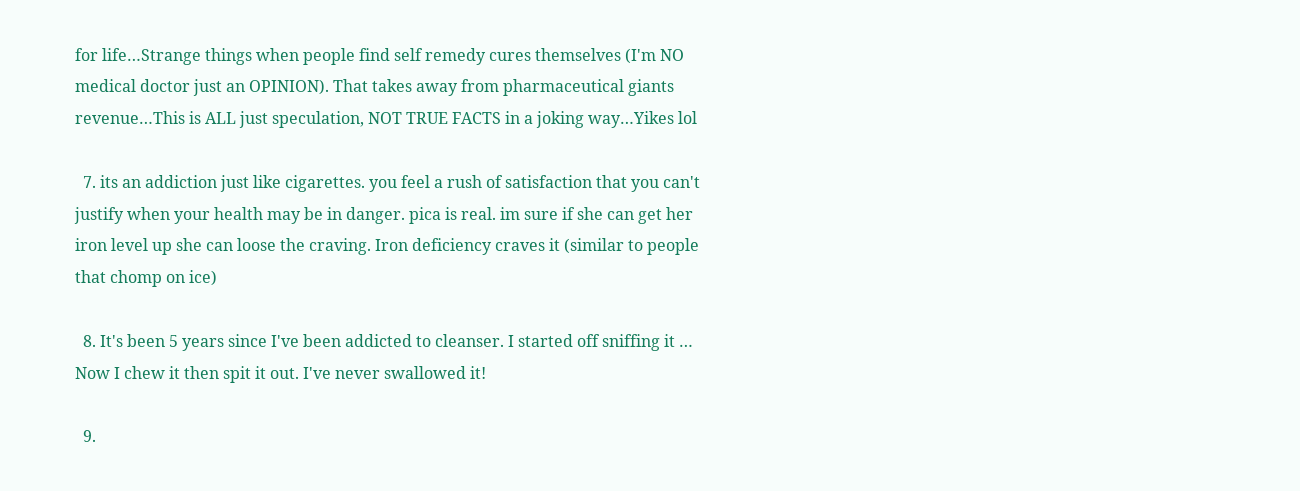for life…Strange things when people find self remedy cures themselves (I'm NO medical doctor just an OPINION). That takes away from pharmaceutical giants revenue…This is ALL just speculation, NOT TRUE FACTS in a joking way…Yikes lol

  7. its an addiction just like cigarettes. you feel a rush of satisfaction that you can't justify when your health may be in danger. pica is real. im sure if she can get her iron level up she can loose the craving. Iron deficiency craves it (similar to people that chomp on ice)

  8. It's been 5 years since I've been addicted to cleanser. I started off sniffing it … Now I chew it then spit it out. I've never swallowed it!

  9.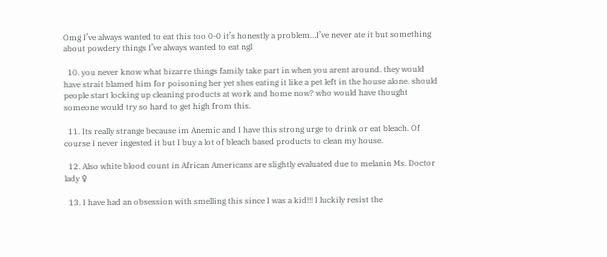Omg I’ve always wanted to eat this too 0-0 it’s honestly a problem…I’ve never ate it but something about powdery things I’ve always wanted to eat ngl

  10. you never know what bizarre things family take part in when you arent around. they would have strait blamed him for poisoning her yet shes eating it like a pet left in the house alone. should people start locking up cleaning products at work and home now? who would have thought someone would try so hard to get high from this.

  11. Its really strange because im Anemic and I have this strong urge to drink or eat bleach. Of course I never ingested it but I buy a lot of bleach based products to clean my house.

  12. Also white blood count in African Americans are slightly evaluated due to melanin Ms. Doctor lady ♀

  13. I have had an obsession with smelling this since I was a kid!!! I luckily resist the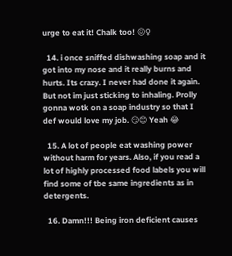urge to eat it! Chalk too! 😖♀

  14. i once sniffed dishwashing soap and it got into my nose and it really burns and hurts. Its crazy. I never had done it again. But not im just sticking to inhaling. Prolly gonna wotk on a soap industry so that I def would love my job. 😏😊 Yeah 😂

  15. A lot of people eat washing power without harm for years. Also, if you read a lot of highly processed food labels you will find some of tbe same ingredients as in detergents.

  16. Damn!!! Being iron deficient causes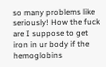so many problems like seriously! How the fuck are I suppose to get iron in ur body if the hemoglobins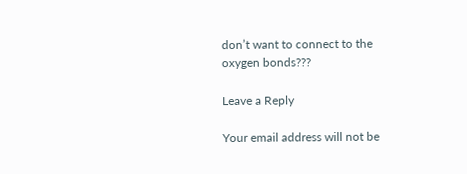don’t want to connect to the oxygen bonds???

Leave a Reply

Your email address will not be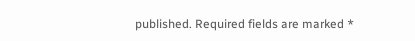published. Required fields are marked *